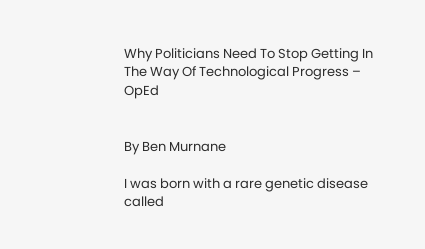Why Politicians Need To Stop Getting In The Way Of Technological Progress – OpEd


By Ben Murnane

I was born with a rare genetic disease called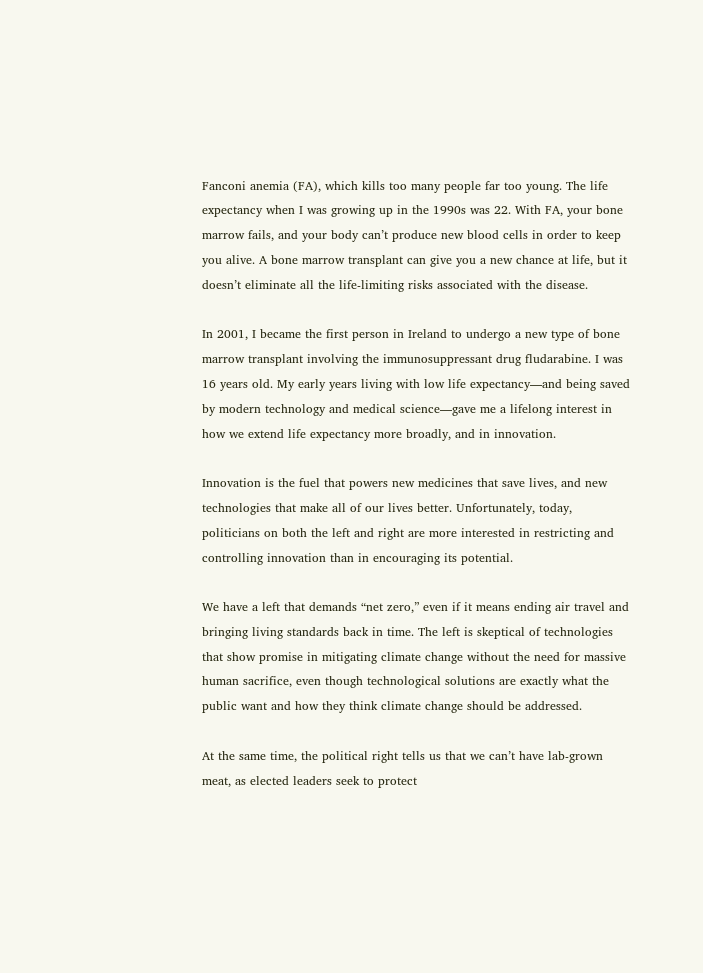Fanconi anemia (FA), which kills too many people far too young. The life expectancy when I was growing up in the 1990s was 22. With FA, your bone marrow fails, and your body can’t produce new blood cells in order to keep you alive. A bone marrow transplant can give you a new chance at life, but it doesn’t eliminate all the life-limiting risks associated with the disease.

In 2001, I became the first person in Ireland to undergo a new type of bone marrow transplant involving the immunosuppressant drug fludarabine. I was 16 years old. My early years living with low life expectancy—and being saved by modern technology and medical science—gave me a lifelong interest in how we extend life expectancy more broadly, and in innovation.

Innovation is the fuel that powers new medicines that save lives, and new technologies that make all of our lives better. Unfortunately, today, politicians on both the left and right are more interested in restricting and controlling innovation than in encouraging its potential.

We have a left that demands “net zero,” even if it means ending air travel and bringing living standards back in time. The left is skeptical of technologies that show promise in mitigating climate change without the need for massive human sacrifice, even though technological solutions are exactly what the public want and how they think climate change should be addressed.

At the same time, the political right tells us that we can’t have lab-grown meat, as elected leaders seek to protect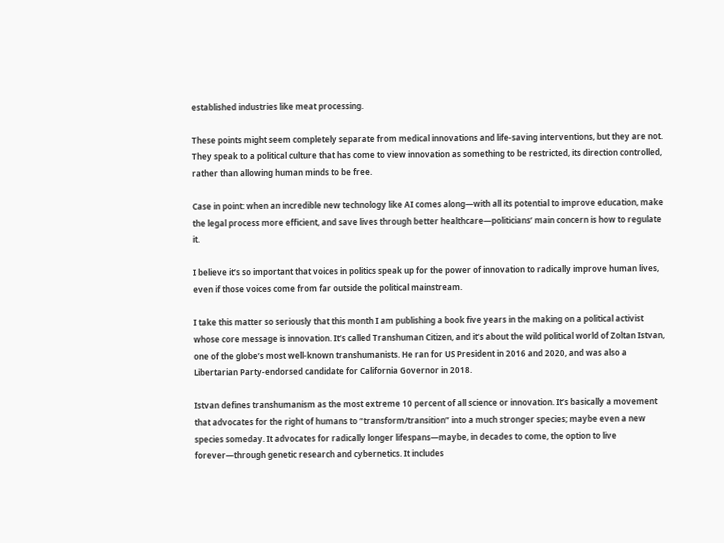established industries like meat processing.

These points might seem completely separate from medical innovations and life-saving interventions, but they are not. They speak to a political culture that has come to view innovation as something to be restricted, its direction controlled, rather than allowing human minds to be free.

Case in point: when an incredible new technology like AI comes along—with all its potential to improve education, make the legal process more efficient, and save lives through better healthcare—politicians’ main concern is how to regulate it.

I believe it’s so important that voices in politics speak up for the power of innovation to radically improve human lives, even if those voices come from far outside the political mainstream.

I take this matter so seriously that this month I am publishing a book five years in the making on a political activist whose core message is innovation. It’s called Transhuman Citizen, and it’s about the wild political world of Zoltan Istvan, one of the globe’s most well-known transhumanists. He ran for US President in 2016 and 2020, and was also a Libertarian Party-endorsed candidate for California Governor in 2018.

Istvan defines transhumanism as the most extreme 10 percent of all science or innovation. It’s basically a movement that advocates for the right of humans to “transform/transition” into a much stronger species; maybe even a new species someday. It advocates for radically longer lifespans—maybe, in decades to come, the option to live forever—through genetic research and cybernetics. It includes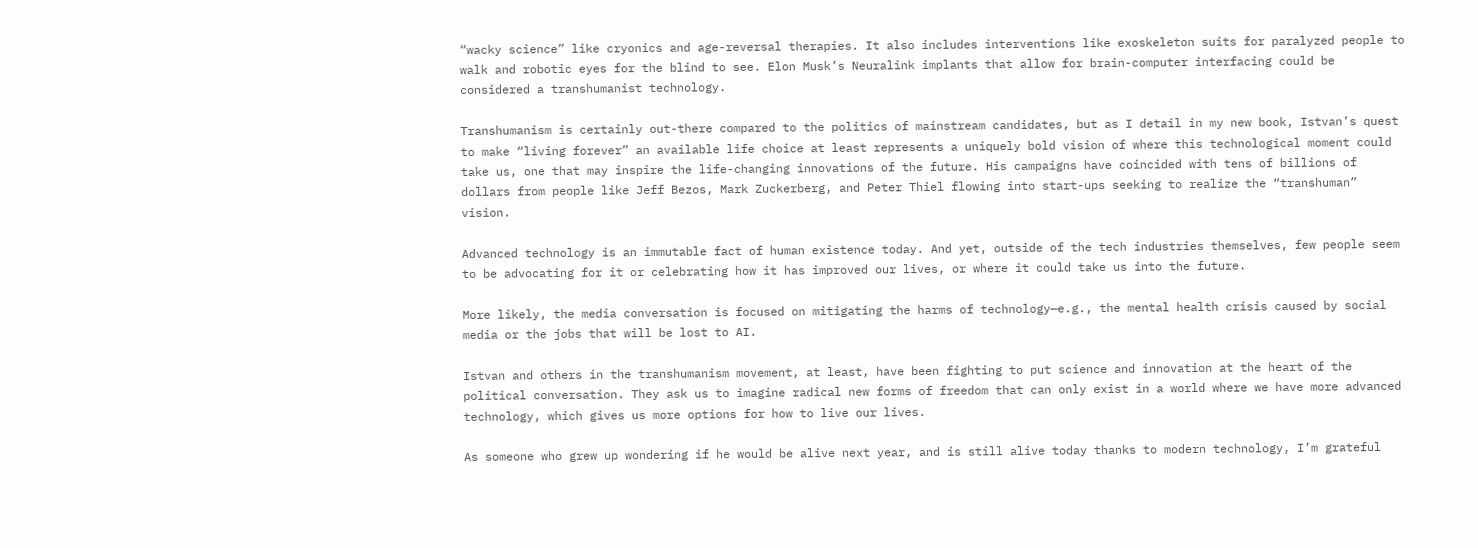“wacky science” like cryonics and age-reversal therapies. It also includes interventions like exoskeleton suits for paralyzed people to walk and robotic eyes for the blind to see. Elon Musk’s Neuralink implants that allow for brain-computer interfacing could be considered a transhumanist technology.

Transhumanism is certainly out-there compared to the politics of mainstream candidates, but as I detail in my new book, Istvan’s quest to make “living forever” an available life choice at least represents a uniquely bold vision of where this technological moment could take us, one that may inspire the life-changing innovations of the future. His campaigns have coincided with tens of billions of dollars from people like Jeff Bezos, Mark Zuckerberg, and Peter Thiel flowing into start-ups seeking to realize the “transhuman” vision.

Advanced technology is an immutable fact of human existence today. And yet, outside of the tech industries themselves, few people seem to be advocating for it or celebrating how it has improved our lives, or where it could take us into the future.

More likely, the media conversation is focused on mitigating the harms of technology—e.g., the mental health crisis caused by social media or the jobs that will be lost to AI.

Istvan and others in the transhumanism movement, at least, have been fighting to put science and innovation at the heart of the political conversation. They ask us to imagine radical new forms of freedom that can only exist in a world where we have more advanced technology, which gives us more options for how to live our lives.

As someone who grew up wondering if he would be alive next year, and is still alive today thanks to modern technology, I’m grateful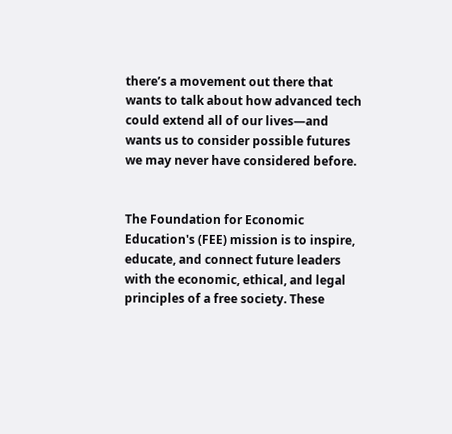there’s a movement out there that wants to talk about how advanced tech could extend all of our lives—and wants us to consider possible futures we may never have considered before.


The Foundation for Economic Education's (FEE) mission is to inspire, educate, and connect future leaders with the economic, ethical, and legal principles of a free society. These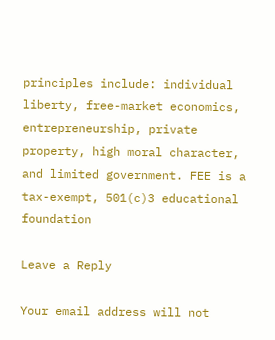principles include: individual liberty, free-market economics, entrepreneurship, private property, high moral character, and limited government. FEE is a tax-exempt, 501(c)3 educational foundation

Leave a Reply

Your email address will not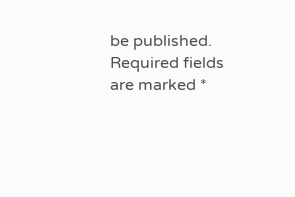be published. Required fields are marked *